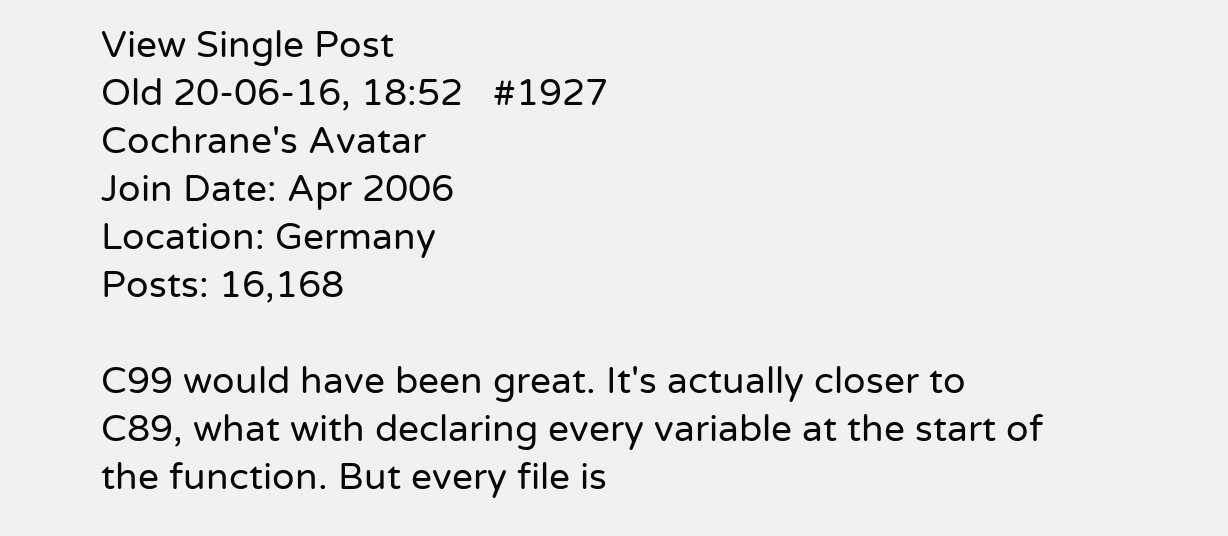View Single Post
Old 20-06-16, 18:52   #1927
Cochrane's Avatar
Join Date: Apr 2006
Location: Germany
Posts: 16,168

C99 would have been great. It's actually closer to C89, what with declaring every variable at the start of the function. But every file is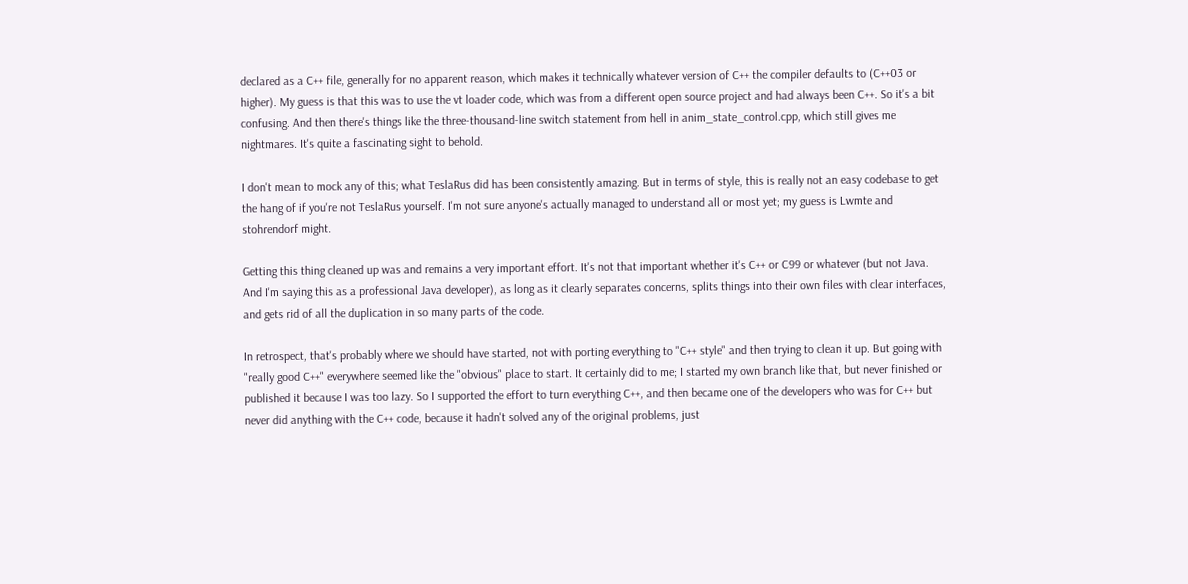declared as a C++ file, generally for no apparent reason, which makes it technically whatever version of C++ the compiler defaults to (C++03 or higher). My guess is that this was to use the vt loader code, which was from a different open source project and had always been C++. So it's a bit confusing. And then there's things like the three-thousand-line switch statement from hell in anim_state_control.cpp, which still gives me nightmares. It's quite a fascinating sight to behold.

I don't mean to mock any of this; what TeslaRus did has been consistently amazing. But in terms of style, this is really not an easy codebase to get the hang of if you're not TeslaRus yourself. I'm not sure anyone's actually managed to understand all or most yet; my guess is Lwmte and stohrendorf might.

Getting this thing cleaned up was and remains a very important effort. It's not that important whether it's C++ or C99 or whatever (but not Java. And I'm saying this as a professional Java developer), as long as it clearly separates concerns, splits things into their own files with clear interfaces, and gets rid of all the duplication in so many parts of the code.

In retrospect, that's probably where we should have started, not with porting everything to "C++ style" and then trying to clean it up. But going with "really good C++" everywhere seemed like the "obvious" place to start. It certainly did to me; I started my own branch like that, but never finished or published it because I was too lazy. So I supported the effort to turn everything C++, and then became one of the developers who was for C++ but never did anything with the C++ code, because it hadn't solved any of the original problems, just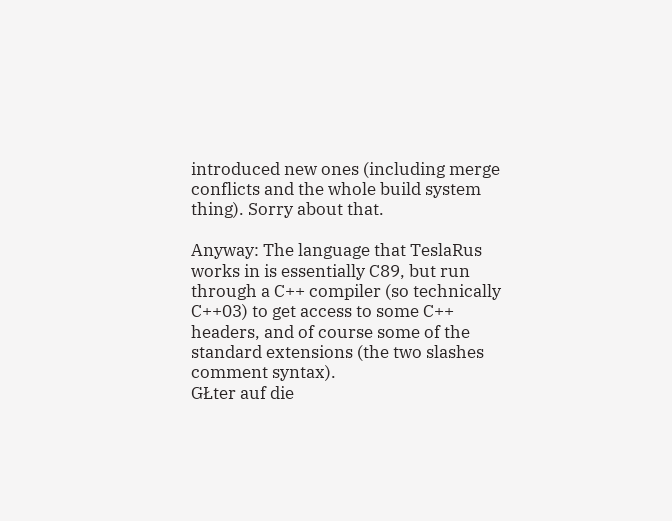introduced new ones (including merge conflicts and the whole build system thing). Sorry about that.

Anyway: The language that TeslaRus works in is essentially C89, but run through a C++ compiler (so technically C++03) to get access to some C++ headers, and of course some of the standard extensions (the two slashes comment syntax).
GŁter auf die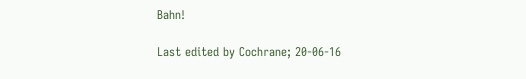Bahn!

Last edited by Cochrane; 20-06-16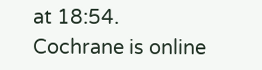at 18:54.
Cochrane is online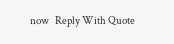now   Reply With Quote